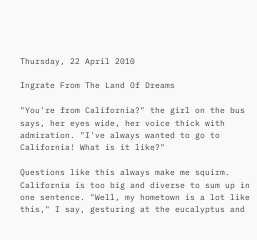Thursday, 22 April 2010

Ingrate From The Land Of Dreams

"You're from California?" the girl on the bus says, her eyes wide, her voice thick with admiration. "I've always wanted to go to California! What is it like?"

Questions like this always make me squirm. California is too big and diverse to sum up in one sentence. "Well, my hometown is a lot like this," I say, gesturing at the eucalyptus and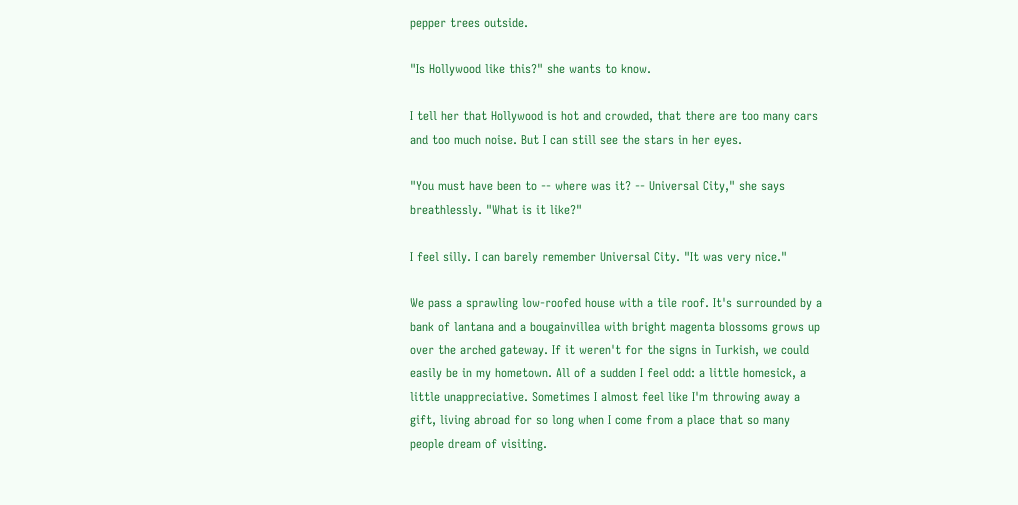pepper trees outside.

"Is Hollywood like this?" she wants to know.

I tell her that Hollywood is hot and crowded, that there are too many cars and too much noise. But I can still see the stars in her eyes.

"You must have been to -- where was it? -- Universal City," she says breathlessly. "What is it like?"

I feel silly. I can barely remember Universal City. "It was very nice."

We pass a sprawling low-roofed house with a tile roof. It's surrounded by a bank of lantana and a bougainvillea with bright magenta blossoms grows up over the arched gateway. If it weren't for the signs in Turkish, we could easily be in my hometown. All of a sudden I feel odd: a little homesick, a little unappreciative. Sometimes I almost feel like I'm throwing away a gift, living abroad for so long when I come from a place that so many people dream of visiting.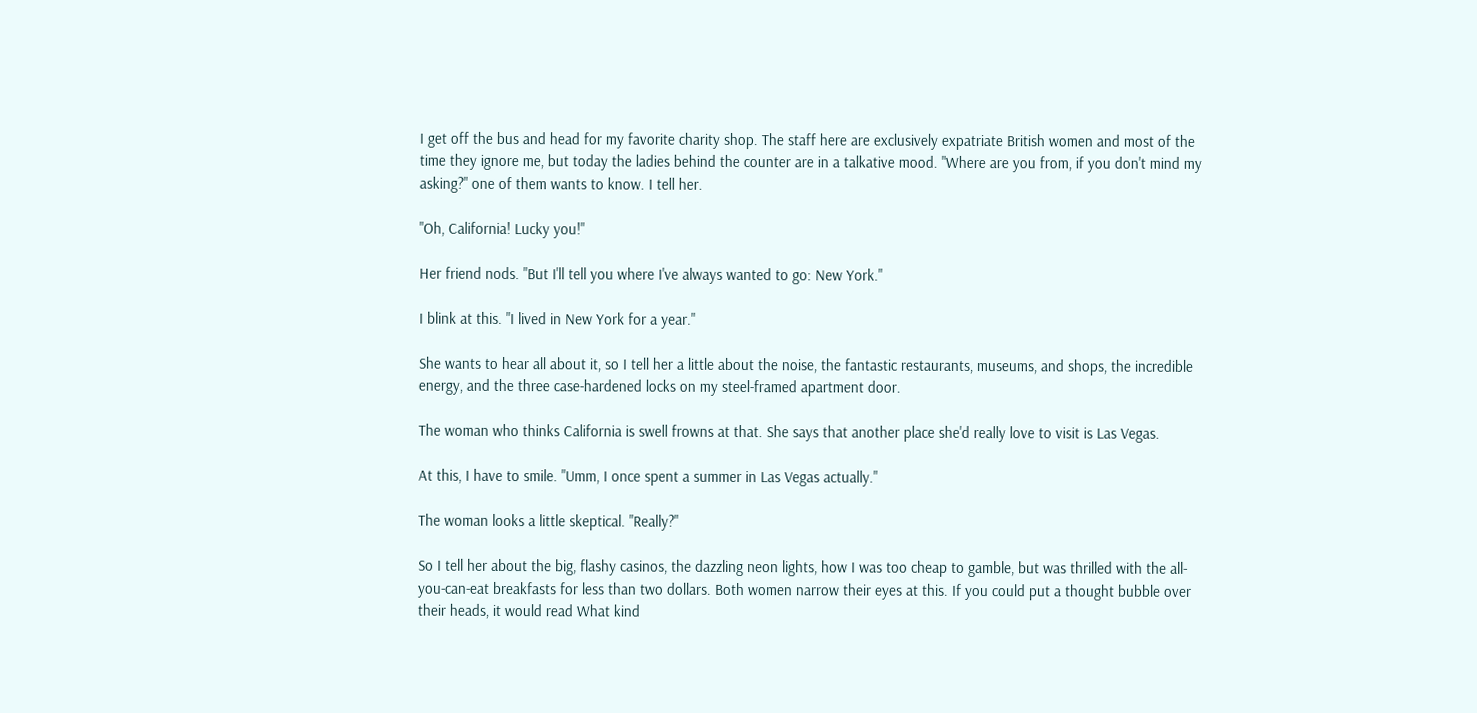I get off the bus and head for my favorite charity shop. The staff here are exclusively expatriate British women and most of the time they ignore me, but today the ladies behind the counter are in a talkative mood. "Where are you from, if you don't mind my asking?" one of them wants to know. I tell her.

"Oh, California! Lucky you!"

Her friend nods. "But I'll tell you where I've always wanted to go: New York."

I blink at this. "I lived in New York for a year."

She wants to hear all about it, so I tell her a little about the noise, the fantastic restaurants, museums, and shops, the incredible energy, and the three case-hardened locks on my steel-framed apartment door.

The woman who thinks California is swell frowns at that. She says that another place she'd really love to visit is Las Vegas.

At this, I have to smile. "Umm, I once spent a summer in Las Vegas actually."

The woman looks a little skeptical. "Really?"

So I tell her about the big, flashy casinos, the dazzling neon lights, how I was too cheap to gamble, but was thrilled with the all-you-can-eat breakfasts for less than two dollars. Both women narrow their eyes at this. If you could put a thought bubble over their heads, it would read What kind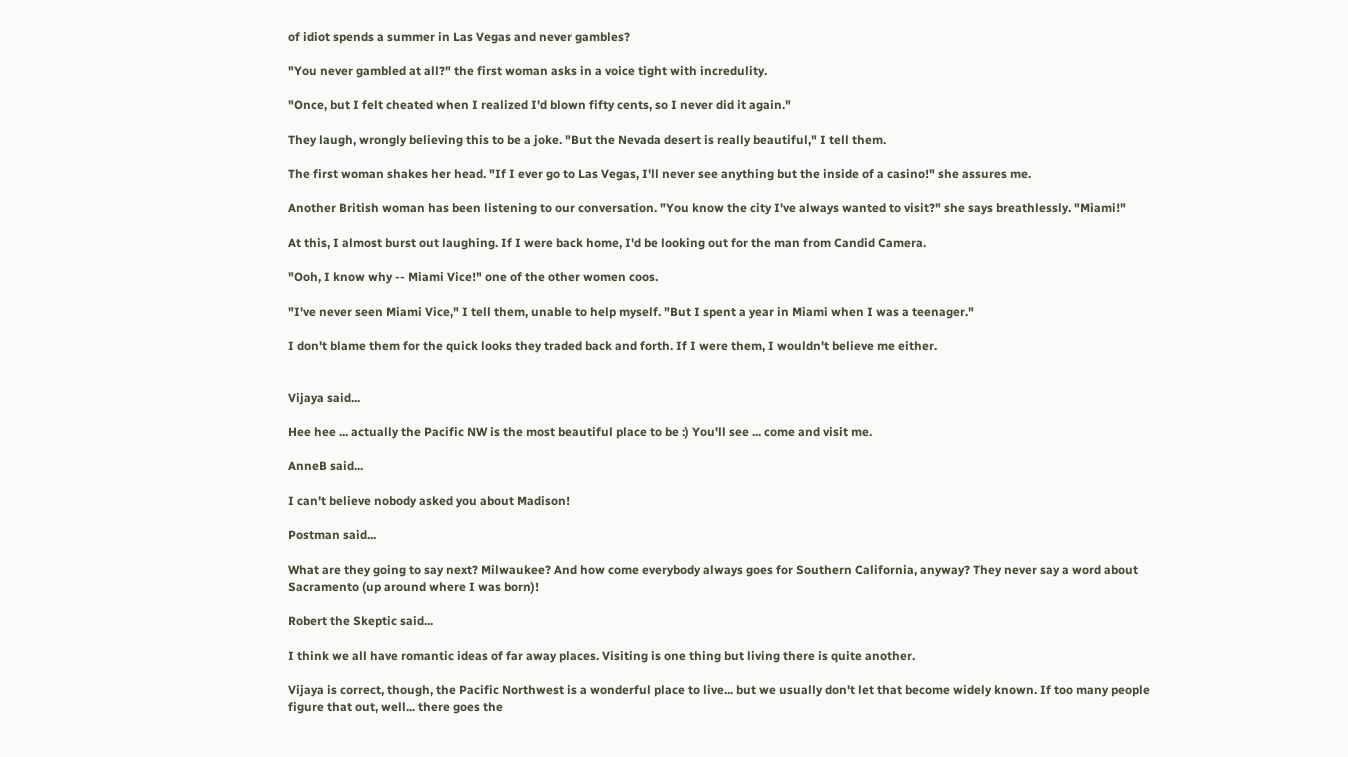of idiot spends a summer in Las Vegas and never gambles?

"You never gambled at all?" the first woman asks in a voice tight with incredulity.

"Once, but I felt cheated when I realized I'd blown fifty cents, so I never did it again."

They laugh, wrongly believing this to be a joke. "But the Nevada desert is really beautiful," I tell them.

The first woman shakes her head. "If I ever go to Las Vegas, I'll never see anything but the inside of a casino!" she assures me.

Another British woman has been listening to our conversation. "You know the city I've always wanted to visit?" she says breathlessly. "Miami!"

At this, I almost burst out laughing. If I were back home, I'd be looking out for the man from Candid Camera.

"Ooh, I know why -- Miami Vice!" one of the other women coos.

"I've never seen Miami Vice," I tell them, unable to help myself. "But I spent a year in Miami when I was a teenager."

I don't blame them for the quick looks they traded back and forth. If I were them, I wouldn't believe me either.


Vijaya said...

Hee hee ... actually the Pacific NW is the most beautiful place to be :) You'll see ... come and visit me.

AnneB said...

I can't believe nobody asked you about Madison!

Postman said...

What are they going to say next? Milwaukee? And how come everybody always goes for Southern California, anyway? They never say a word about Sacramento (up around where I was born)!

Robert the Skeptic said...

I think we all have romantic ideas of far away places. Visiting is one thing but living there is quite another.

Vijaya is correct, though, the Pacific Northwest is a wonderful place to live... but we usually don't let that become widely known. If too many people figure that out, well... there goes the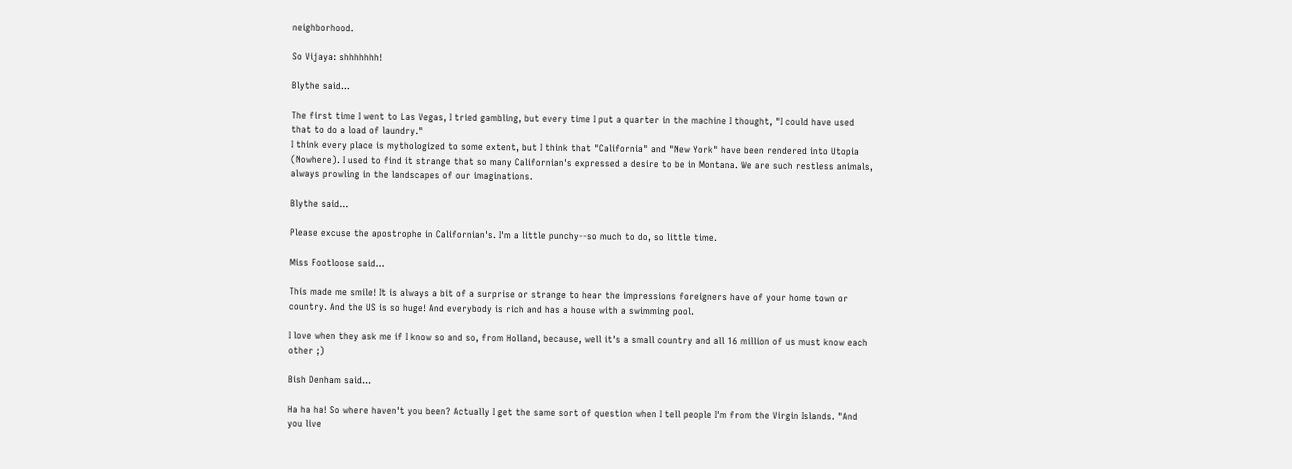neighborhood.

So Vijaya: shhhhhhh!

Blythe said...

The first time I went to Las Vegas, I tried gambling, but every time I put a quarter in the machine I thought, "I could have used that to do a load of laundry."
I think every place is mythologized to some extent, but I think that "California" and "New York" have been rendered into Utopia (Nowhere). I used to find it strange that so many Californian's expressed a desire to be in Montana. We are such restless animals, always prowling in the landscapes of our imaginations.

Blythe said...

Please excuse the apostrophe in Californian's. I'm a little punchy--so much to do, so little time.

Miss Footloose said...

This made me smile! It is always a bit of a surprise or strange to hear the impressions foreigners have of your home town or country. And the US is so huge! And everybody is rich and has a house with a swimming pool.

I love when they ask me if I know so and so, from Holland, because, well it's a small country and all 16 million of us must know each other ;)

Bish Denham said...

Ha ha ha! So where haven't you been? Actually I get the same sort of question when I tell people I'm from the Virgin Islands. "And you live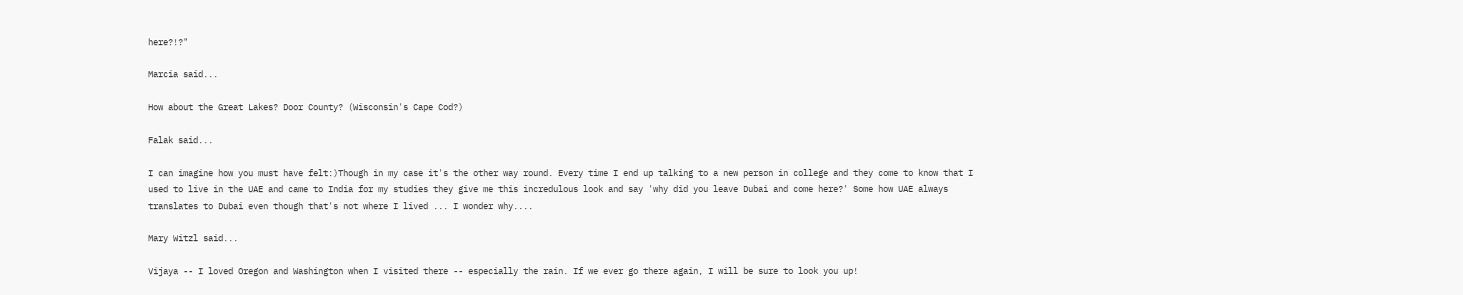here?!?"

Marcia said...

How about the Great Lakes? Door County? (Wisconsin's Cape Cod?)

Falak said...

I can imagine how you must have felt:)Though in my case it's the other way round. Every time I end up talking to a new person in college and they come to know that I used to live in the UAE and came to India for my studies they give me this incredulous look and say 'why did you leave Dubai and come here?' Some how UAE always translates to Dubai even though that's not where I lived ... I wonder why....

Mary Witzl said...

Vijaya -- I loved Oregon and Washington when I visited there -- especially the rain. If we ever go there again, I will be sure to look you up!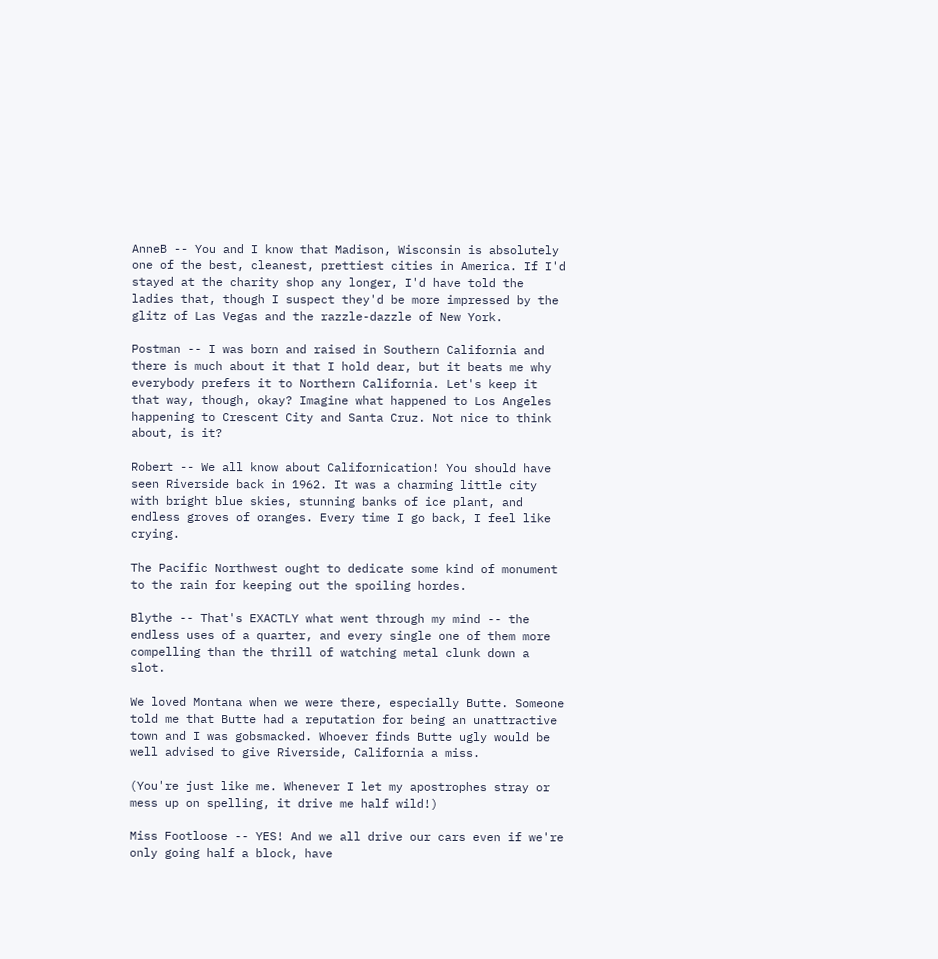AnneB -- You and I know that Madison, Wisconsin is absolutely one of the best, cleanest, prettiest cities in America. If I'd stayed at the charity shop any longer, I'd have told the ladies that, though I suspect they'd be more impressed by the glitz of Las Vegas and the razzle-dazzle of New York.

Postman -- I was born and raised in Southern California and there is much about it that I hold dear, but it beats me why everybody prefers it to Northern California. Let's keep it that way, though, okay? Imagine what happened to Los Angeles happening to Crescent City and Santa Cruz. Not nice to think about, is it?

Robert -- We all know about Californication! You should have seen Riverside back in 1962. It was a charming little city with bright blue skies, stunning banks of ice plant, and endless groves of oranges. Every time I go back, I feel like crying.

The Pacific Northwest ought to dedicate some kind of monument to the rain for keeping out the spoiling hordes.

Blythe -- That's EXACTLY what went through my mind -- the endless uses of a quarter, and every single one of them more compelling than the thrill of watching metal clunk down a slot.

We loved Montana when we were there, especially Butte. Someone told me that Butte had a reputation for being an unattractive town and I was gobsmacked. Whoever finds Butte ugly would be well advised to give Riverside, California a miss.

(You're just like me. Whenever I let my apostrophes stray or mess up on spelling, it drive me half wild!)

Miss Footloose -- YES! And we all drive our cars even if we're only going half a block, have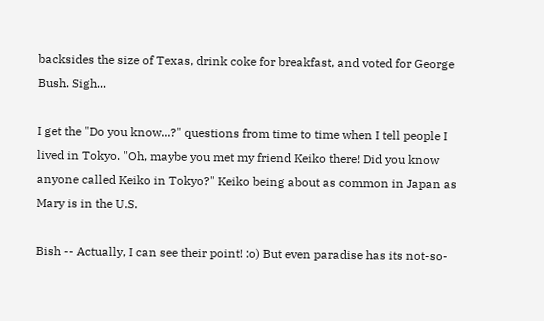backsides the size of Texas, drink coke for breakfast, and voted for George Bush. Sigh...

I get the "Do you know...?" questions from time to time when I tell people I lived in Tokyo. "Oh, maybe you met my friend Keiko there! Did you know anyone called Keiko in Tokyo?" Keiko being about as common in Japan as Mary is in the U.S.

Bish -- Actually, I can see their point! :o) But even paradise has its not-so-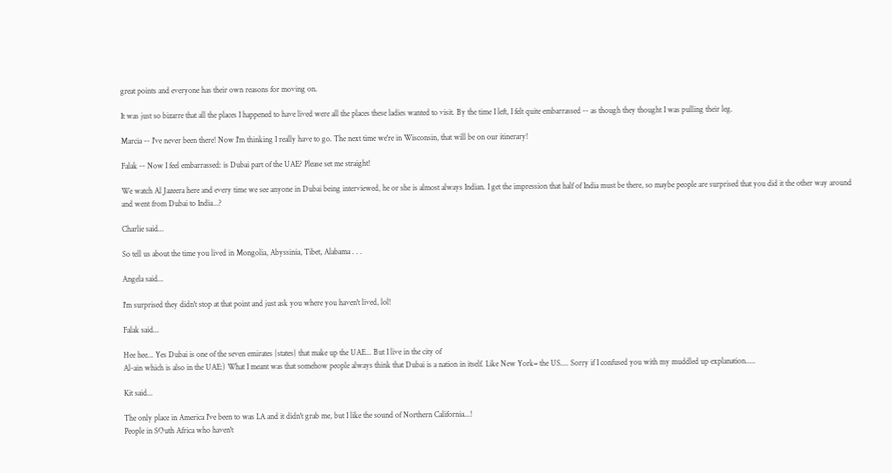great points and everyone has their own reasons for moving on.

It was just so bizarre that all the places I happened to have lived were all the places these ladies wanted to visit. By the time I left, I felt quite embarrassed -- as though they thought I was pulling their leg.

Marcia -- I've never been there! Now I'm thinking I really have to go. The next time we're in Wisconsin, that will be on our itinerary!

Falak -- Now I feel embarrassed: is Dubai part of the UAE? Please set me straight!

We watch Al Jazeera here and every time we see anyone in Dubai being interviewed, he or she is almost always Indian. I get the impression that half of India must be there, so maybe people are surprised that you did it the other way around and went from Dubai to India...?

Charlie said...

So tell us about the time you lived in Mongolia, Abyssinia, Tibet, Alabama . . .

Angela said...

I'm surprised they didn't stop at that point and just ask you where you haven't lived, lol!

Falak said...

Hee hee... Yes Dubai is one of the seven emirates {states} that make up the UAE... But I live in the city of
Al-ain which is also in the UAE:) What I meant was that somehow people always think that Dubai is a nation in itself. Like New York= the US.... Sorry if I confused you with my muddled up explanation.....

Kit said...

The only place in America I've been to was LA and it didn't grab me, but I like the sound of Northern California...!
People in SOuth Africa who haven't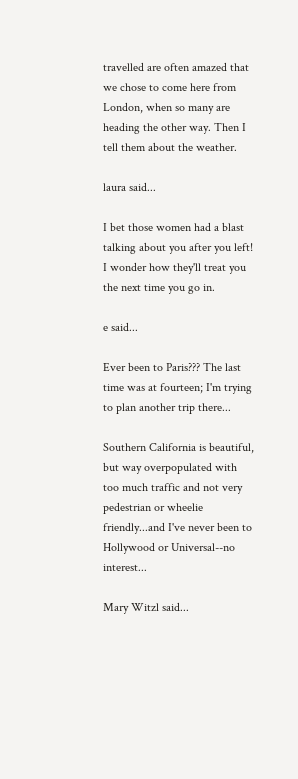travelled are often amazed that we chose to come here from London, when so many are heading the other way. Then I tell them about the weather.

laura said...

I bet those women had a blast talking about you after you left! I wonder how they'll treat you the next time you go in.

e said...

Ever been to Paris??? The last time was at fourteen; I'm trying to plan another trip there...

Southern California is beautiful, but way overpopulated with too much traffic and not very pedestrian or wheelie friendly...and I've never been to Hollywood or Universal--no interest...

Mary Witzl said...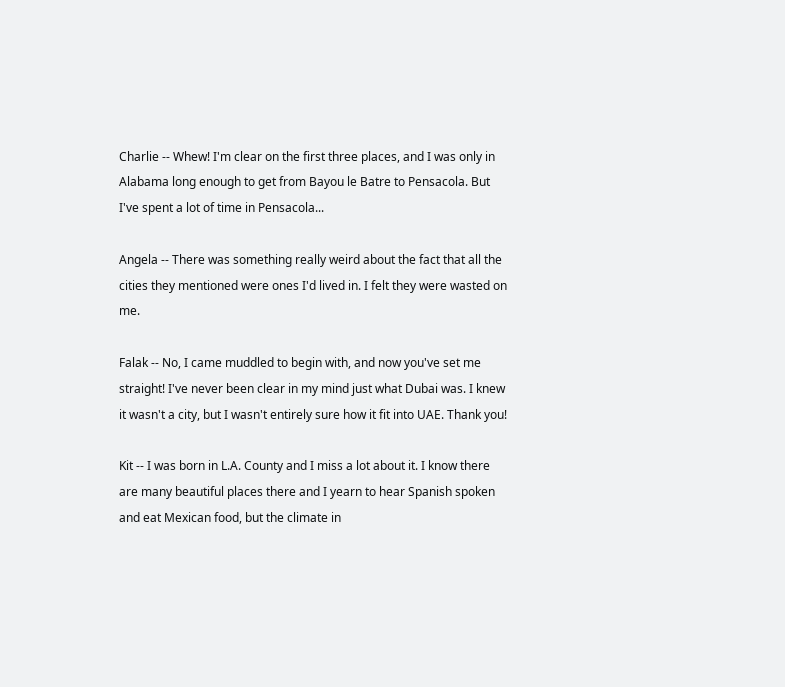Charlie -- Whew! I'm clear on the first three places, and I was only in Alabama long enough to get from Bayou le Batre to Pensacola. But I've spent a lot of time in Pensacola...

Angela -- There was something really weird about the fact that all the cities they mentioned were ones I'd lived in. I felt they were wasted on me.

Falak -- No, I came muddled to begin with, and now you've set me straight! I've never been clear in my mind just what Dubai was. I knew it wasn't a city, but I wasn't entirely sure how it fit into UAE. Thank you!

Kit -- I was born in L.A. County and I miss a lot about it. I know there are many beautiful places there and I yearn to hear Spanish spoken and eat Mexican food, but the climate in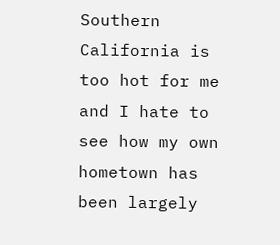Southern California is too hot for me and I hate to see how my own hometown has been largely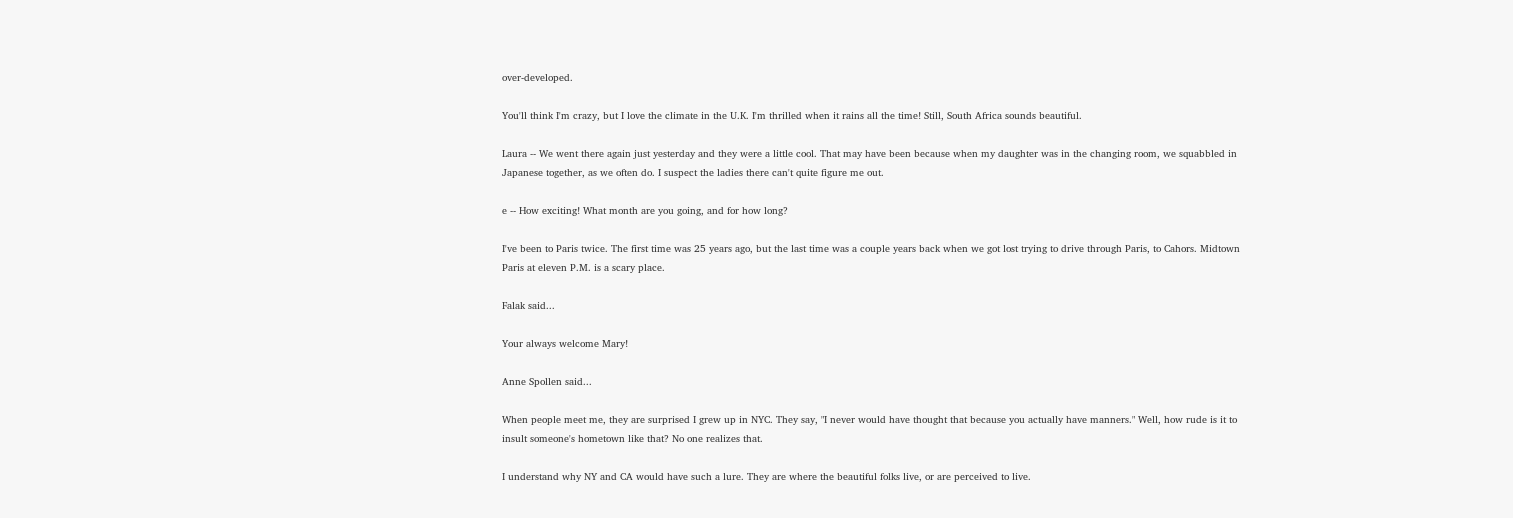over-developed.

You'll think I'm crazy, but I love the climate in the U.K. I'm thrilled when it rains all the time! Still, South Africa sounds beautiful.

Laura -- We went there again just yesterday and they were a little cool. That may have been because when my daughter was in the changing room, we squabbled in Japanese together, as we often do. I suspect the ladies there can't quite figure me out.

e -- How exciting! What month are you going, and for how long?

I've been to Paris twice. The first time was 25 years ago, but the last time was a couple years back when we got lost trying to drive through Paris, to Cahors. Midtown Paris at eleven P.M. is a scary place.

Falak said...

Your always welcome Mary!

Anne Spollen said...

When people meet me, they are surprised I grew up in NYC. They say, "I never would have thought that because you actually have manners." Well, how rude is it to insult someone's hometown like that? No one realizes that.

I understand why NY and CA would have such a lure. They are where the beautiful folks live, or are perceived to live.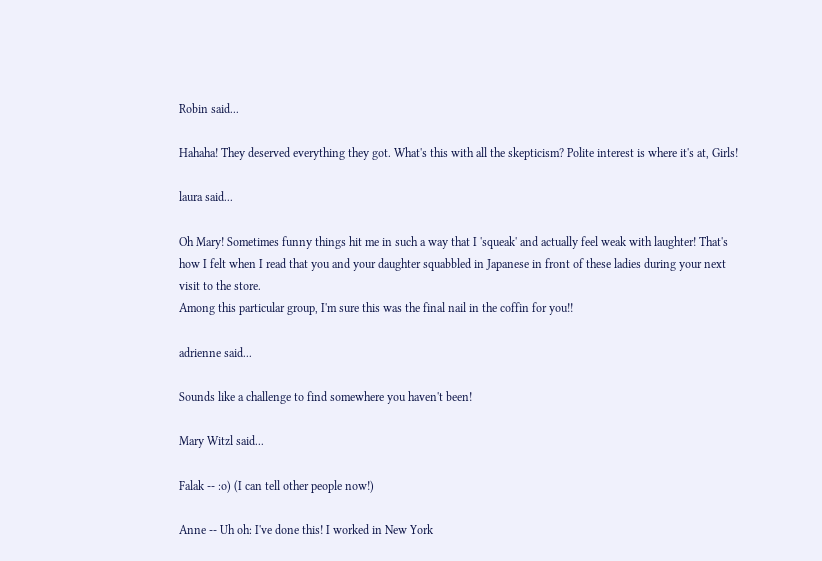Robin said...

Hahaha! They deserved everything they got. What's this with all the skepticism? Polite interest is where it's at, Girls!

laura said...

Oh Mary! Sometimes funny things hit me in such a way that I 'squeak' and actually feel weak with laughter! That's how I felt when I read that you and your daughter squabbled in Japanese in front of these ladies during your next visit to the store.
Among this particular group, I'm sure this was the final nail in the coffin for you!!

adrienne said...

Sounds like a challenge to find somewhere you haven't been!

Mary Witzl said...

Falak -- :o) (I can tell other people now!)

Anne -- Uh oh: I've done this! I worked in New York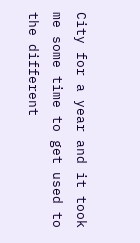City for a year and it took me some time to get used to the different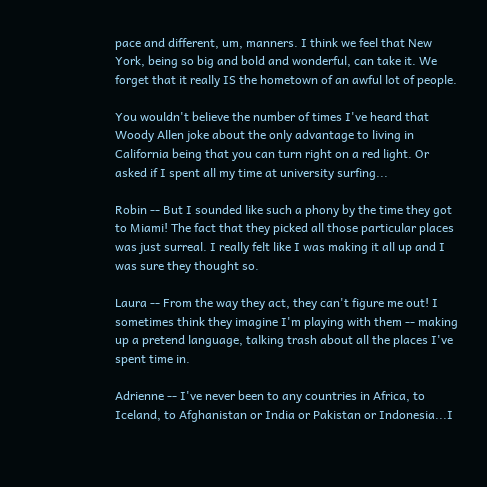pace and different, um, manners. I think we feel that New York, being so big and bold and wonderful, can take it. We forget that it really IS the hometown of an awful lot of people.

You wouldn't believe the number of times I've heard that Woody Allen joke about the only advantage to living in California being that you can turn right on a red light. Or asked if I spent all my time at university surfing...

Robin -- But I sounded like such a phony by the time they got to Miami! The fact that they picked all those particular places was just surreal. I really felt like I was making it all up and I was sure they thought so.

Laura -- From the way they act, they can't figure me out! I sometimes think they imagine I'm playing with them -- making up a pretend language, talking trash about all the places I've spent time in.

Adrienne -- I've never been to any countries in Africa, to Iceland, to Afghanistan or India or Pakistan or Indonesia...I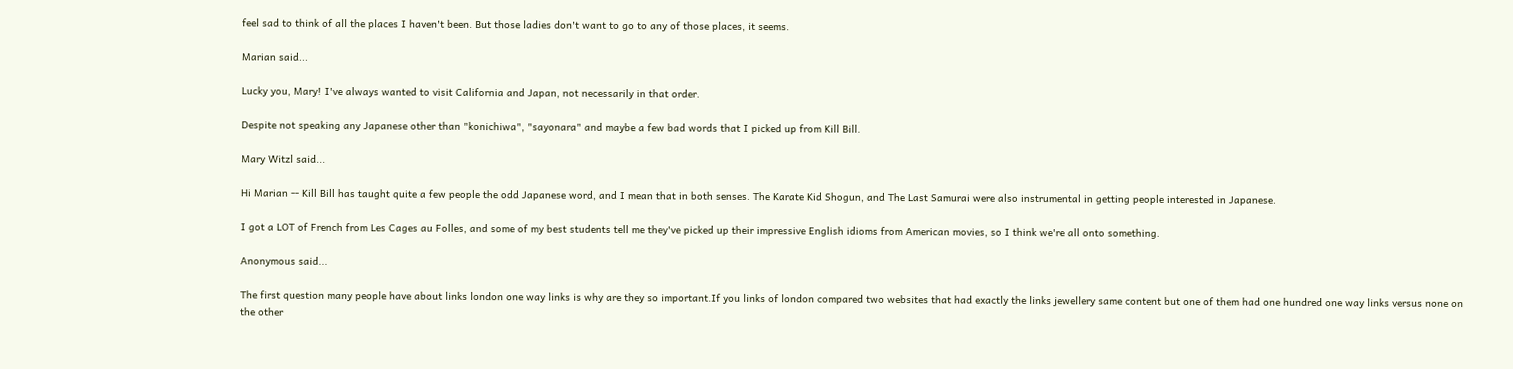feel sad to think of all the places I haven't been. But those ladies don't want to go to any of those places, it seems.

Marian said...

Lucky you, Mary! I've always wanted to visit California and Japan, not necessarily in that order.

Despite not speaking any Japanese other than "konichiwa", "sayonara" and maybe a few bad words that I picked up from Kill Bill.

Mary Witzl said...

Hi Marian -- Kill Bill has taught quite a few people the odd Japanese word, and I mean that in both senses. The Karate Kid Shogun, and The Last Samurai were also instrumental in getting people interested in Japanese.

I got a LOT of French from Les Cages au Folles, and some of my best students tell me they've picked up their impressive English idioms from American movies, so I think we're all onto something.

Anonymous said...

The first question many people have about links london one way links is why are they so important.If you links of london compared two websites that had exactly the links jewellery same content but one of them had one hundred one way links versus none on the other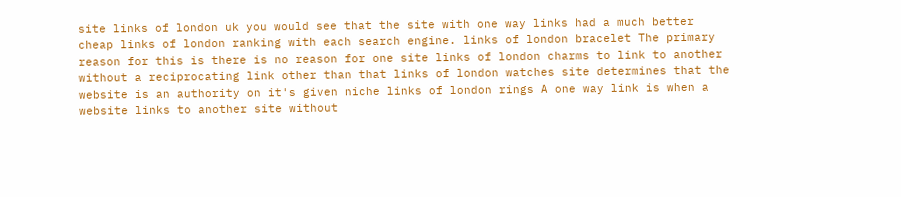site links of london uk you would see that the site with one way links had a much better cheap links of london ranking with each search engine. links of london bracelet The primary reason for this is there is no reason for one site links of london charms to link to another without a reciprocating link other than that links of london watches site determines that the website is an authority on it's given niche links of london rings A one way link is when a website links to another site without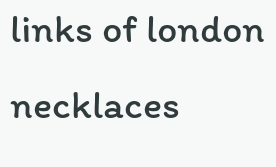links of london necklaces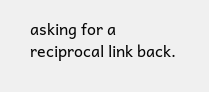asking for a reciprocal link back.